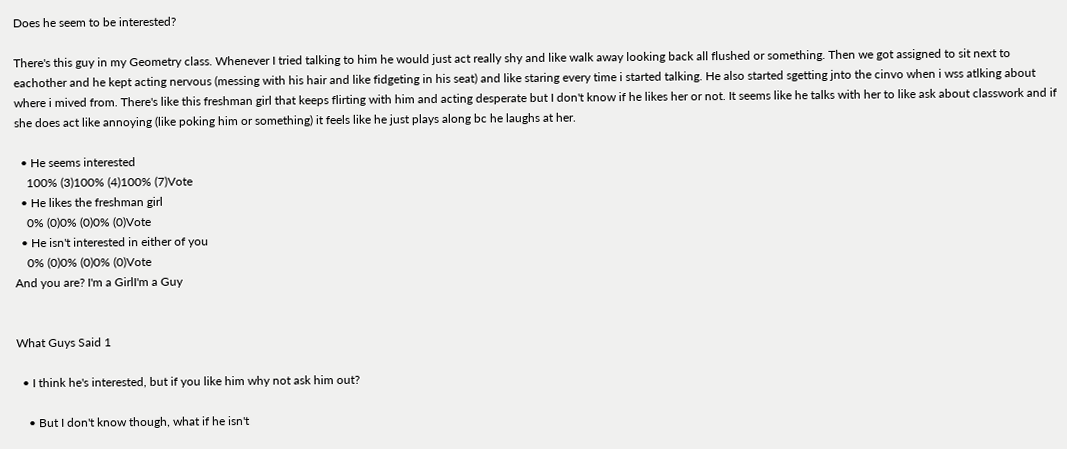Does he seem to be interested?

There's this guy in my Geometry class. Whenever I tried talking to him he would just act really shy and like walk away looking back all flushed or something. Then we got assigned to sit next to eachother and he kept acting nervous (messing with his hair and like fidgeting in his seat) and like staring every time i started talking. He also started sgetting jnto the cinvo when i wss atlking about where i mived from. There's like this freshman girl that keeps flirting with him and acting desperate but I don't know if he likes her or not. It seems like he talks with her to like ask about classwork and if she does act like annoying (like poking him or something) it feels like he just plays along bc he laughs at her.

  • He seems interested
    100% (3)100% (4)100% (7)Vote
  • He likes the freshman girl
    0% (0)0% (0)0% (0)Vote
  • He isn't interested in either of you
    0% (0)0% (0)0% (0)Vote
And you are? I'm a GirlI'm a Guy


What Guys Said 1

  • I think he's interested, but if you like him why not ask him out?

    • But I don't know though, what if he isn't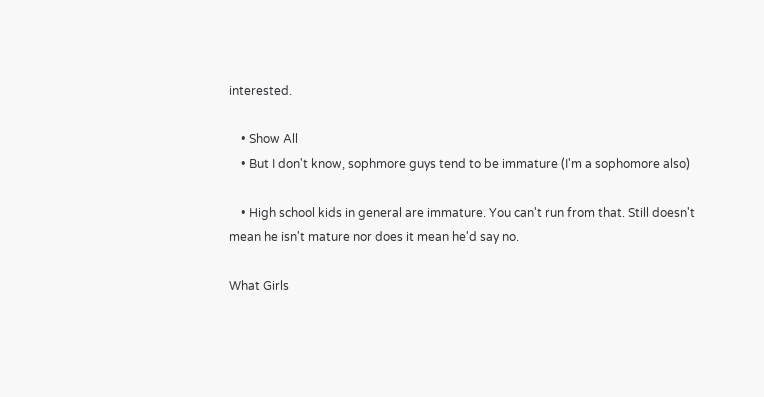interested.

    • Show All
    • But I don't know, sophmore guys tend to be immature (I'm a sophomore also)

    • High school kids in general are immature. You can't run from that. Still doesn't mean he isn't mature nor does it mean he'd say no.

What Girls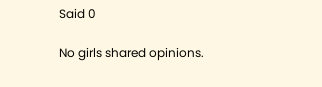Said 0

No girls shared opinions.